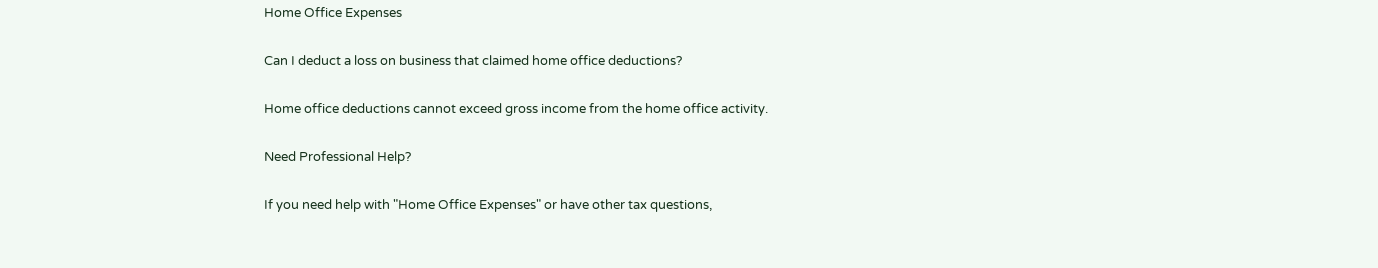Home Office Expenses

Can I deduct a loss on business that claimed home office deductions?

Home office deductions cannot exceed gross income from the home office activity.

Need Professional Help?

If you need help with "Home Office Expenses" or have other tax questions,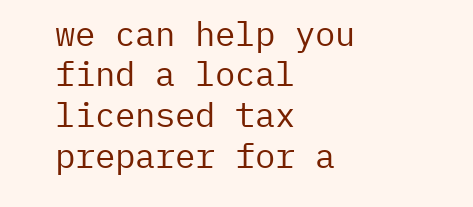we can help you find a local licensed tax preparer for a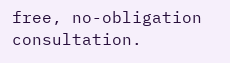free, no-obligation consultation.